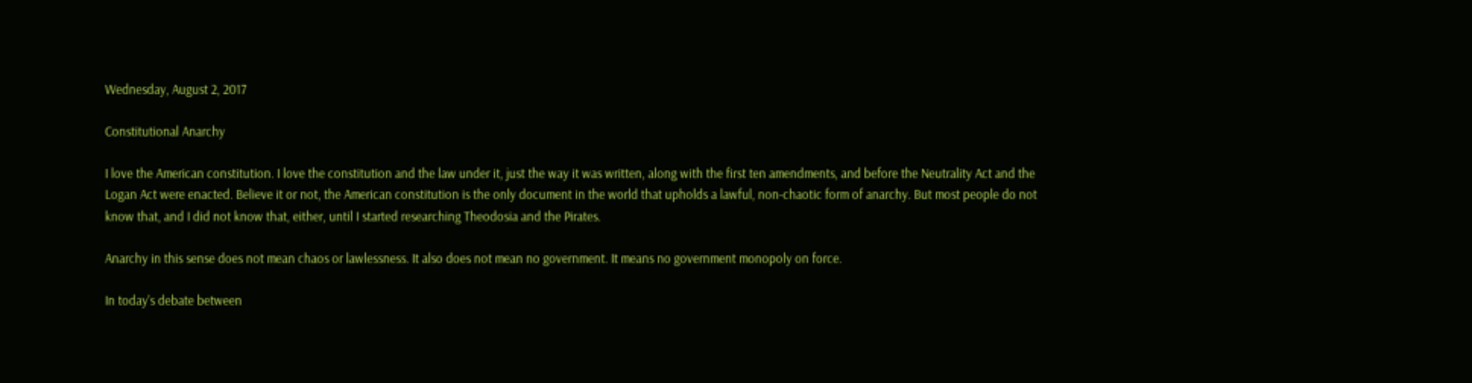Wednesday, August 2, 2017

Constitutional Anarchy

I love the American constitution. I love the constitution and the law under it, just the way it was written, along with the first ten amendments, and before the Neutrality Act and the Logan Act were enacted. Believe it or not, the American constitution is the only document in the world that upholds a lawful, non-chaotic form of anarchy. But most people do not know that, and I did not know that, either, until I started researching Theodosia and the Pirates.

Anarchy in this sense does not mean chaos or lawlessness. It also does not mean no government. It means no government monopoly on force.

In today's debate between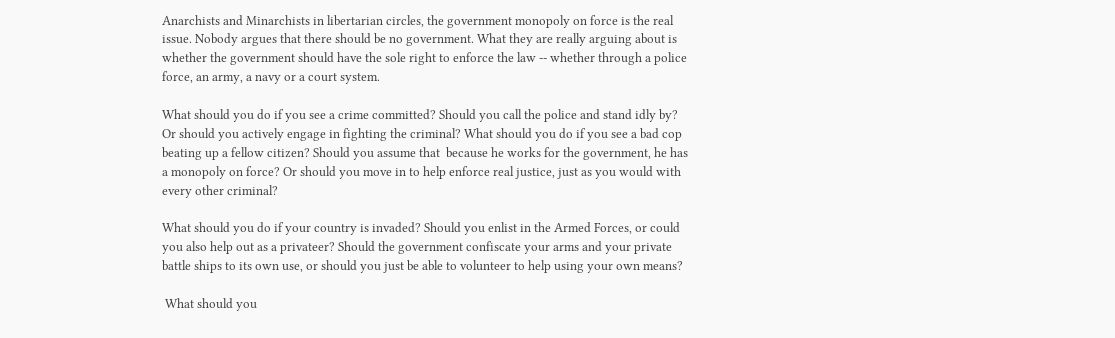Anarchists and Minarchists in libertarian circles, the government monopoly on force is the real issue. Nobody argues that there should be no government. What they are really arguing about is whether the government should have the sole right to enforce the law -- whether through a police force, an army, a navy or a court system.

What should you do if you see a crime committed? Should you call the police and stand idly by? Or should you actively engage in fighting the criminal? What should you do if you see a bad cop beating up a fellow citizen? Should you assume that  because he works for the government, he has a monopoly on force? Or should you move in to help enforce real justice, just as you would with every other criminal?

What should you do if your country is invaded? Should you enlist in the Armed Forces, or could you also help out as a privateer? Should the government confiscate your arms and your private battle ships to its own use, or should you just be able to volunteer to help using your own means?

 What should you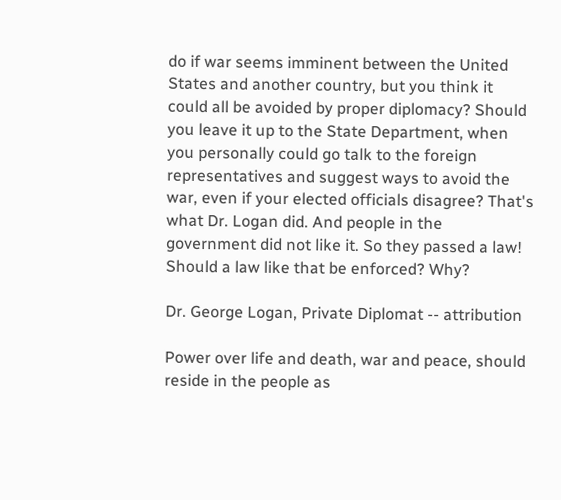do if war seems imminent between the United States and another country, but you think it could all be avoided by proper diplomacy? Should you leave it up to the State Department, when you personally could go talk to the foreign representatives and suggest ways to avoid the war, even if your elected officials disagree? That's what Dr. Logan did. And people in the government did not like it. So they passed a law! Should a law like that be enforced? Why?

Dr. George Logan, Private Diplomat -- attribution

Power over life and death, war and peace, should reside in the people as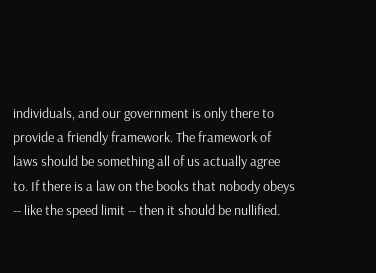individuals, and our government is only there to provide a friendly framework. The framework of laws should be something all of us actually agree to. If there is a law on the books that nobody obeys -- like the speed limit -- then it should be nullified.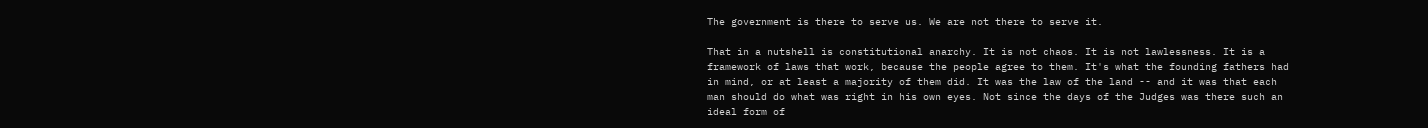The government is there to serve us. We are not there to serve it.

That in a nutshell is constitutional anarchy. It is not chaos. It is not lawlessness. It is a framework of laws that work, because the people agree to them. It's what the founding fathers had in mind, or at least a majority of them did. It was the law of the land -- and it was that each man should do what was right in his own eyes. Not since the days of the Judges was there such an ideal form of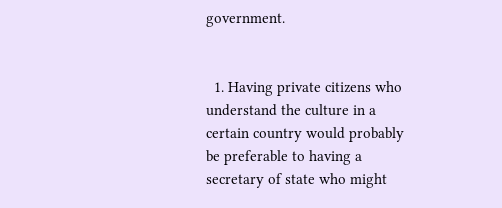government.


  1. Having private citizens who understand the culture in a certain country would probably be preferable to having a secretary of state who might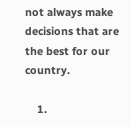not always make decisions that are the best for our country.

    1.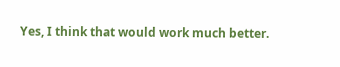Yes, I think that would work much better.